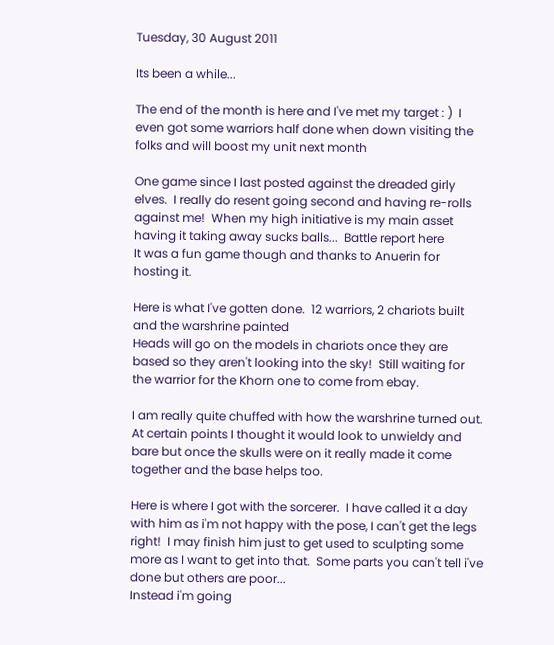Tuesday, 30 August 2011

Its been a while...

The end of the month is here and I've met my target : )  I even got some warriors half done when down visiting the folks and will boost my unit next month

One game since I last posted against the dreaded girly elves.  I really do resent going second and having re-rolls against me!  When my high initiative is my main asset having it taking away sucks balls...  Battle report here
It was a fun game though and thanks to Anuerin for hosting it.

Here is what I've gotten done.  12 warriors, 2 chariots built and the warshrine painted
Heads will go on the models in chariots once they are based so they aren't looking into the sky!  Still waiting for the warrior for the Khorn one to come from ebay.

I am really quite chuffed with how the warshrine turned out.  At certain points I thought it would look to unwieldy and bare but once the skulls were on it really made it come together and the base helps too.

Here is where I got with the sorcerer.  I have called it a day with him as i'm not happy with the pose, I can't get the legs right!  I may finish him just to get used to sculpting some more as I want to get into that.  Some parts you can't tell i've done but others are poor...
Instead i'm going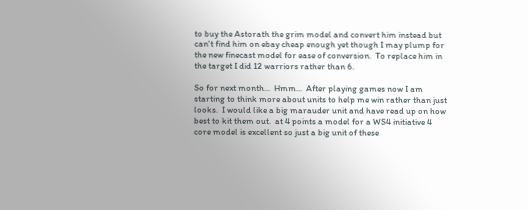to buy the Astorath the grim model and convert him instead but can't find him on ebay cheap enough yet though I may plump for the new finecast model for ease of conversion.  To replace him in the target I did 12 warriors rather than 6.

So for next month...  Hmm...  After playing games now I am starting to think more about units to help me win rather than just looks.  I would like a big marauder unit and have read up on how best to kit them out.  at 4 points a model for a WS4 initiative 4 core model is excellent so just a big unit of these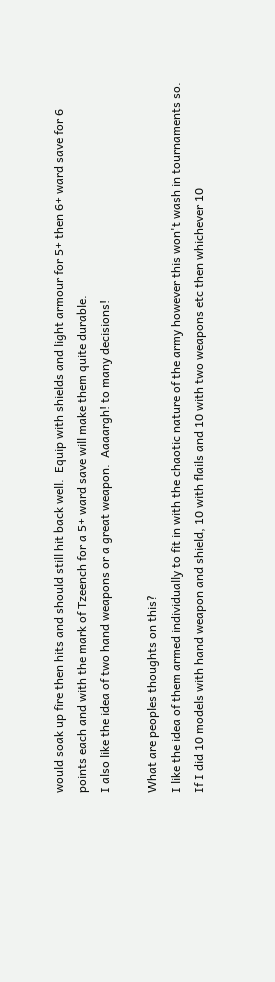would soak up fire then hits and should still hit back well.  Equip with shields and light armour for 5+ then 6+ ward save for 6 points each and with the mark of Tzeench for a 5+ ward save will make them quite durable.
I also like the idea of two hand weapons or a great weapon.  Aaaargh! to many decisions!

What are peoples thoughts on this?
I like the idea of them armed individually to fit in with the chaotic nature of the army however this won't wash in tournaments so.  If I did 10 models with hand weapon and shield, 10 with flails and 10 with two weapons etc then whichever 10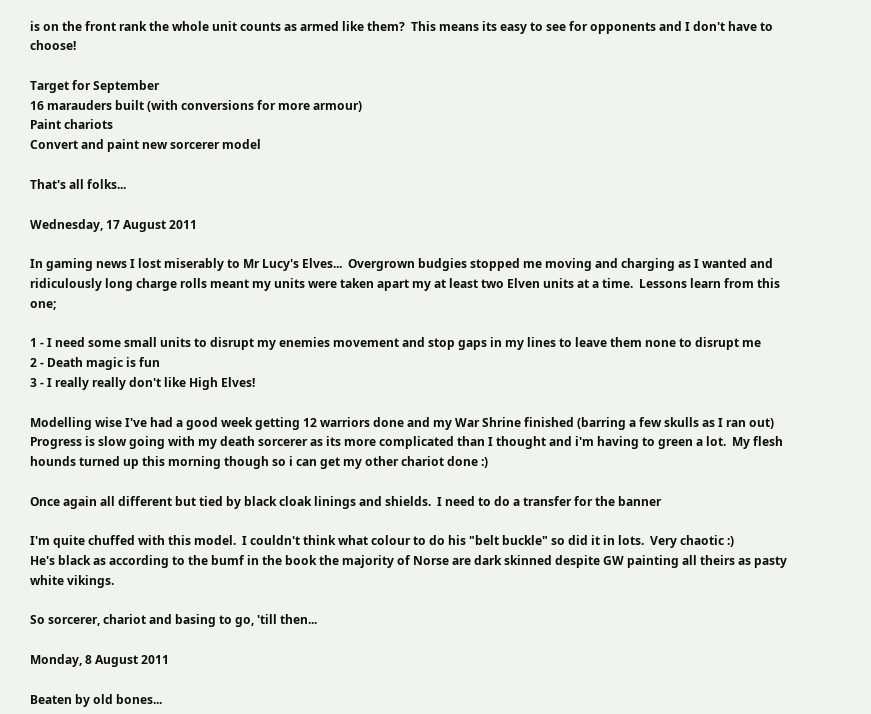is on the front rank the whole unit counts as armed like them?  This means its easy to see for opponents and I don't have to choose!

Target for September
16 marauders built (with conversions for more armour)
Paint chariots
Convert and paint new sorcerer model

That's all folks...

Wednesday, 17 August 2011

In gaming news I lost miserably to Mr Lucy's Elves...  Overgrown budgies stopped me moving and charging as I wanted and ridiculously long charge rolls meant my units were taken apart my at least two Elven units at a time.  Lessons learn from this one;

1 - I need some small units to disrupt my enemies movement and stop gaps in my lines to leave them none to disrupt me
2 - Death magic is fun
3 - I really really don't like High Elves!

Modelling wise I've had a good week getting 12 warriors done and my War Shrine finished (barring a few skulls as I ran out)
Progress is slow going with my death sorcerer as its more complicated than I thought and i'm having to green a lot.  My flesh hounds turned up this morning though so i can get my other chariot done :)

Once again all different but tied by black cloak linings and shields.  I need to do a transfer for the banner

I'm quite chuffed with this model.  I couldn't think what colour to do his "belt buckle" so did it in lots.  Very chaotic :)
He's black as according to the bumf in the book the majority of Norse are dark skinned despite GW painting all theirs as pasty white vikings.

So sorcerer, chariot and basing to go, 'till then...

Monday, 8 August 2011

Beaten by old bones...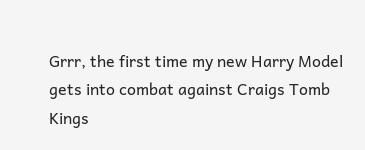Grrr, the first time my new Harry Model gets into combat against Craigs Tomb Kings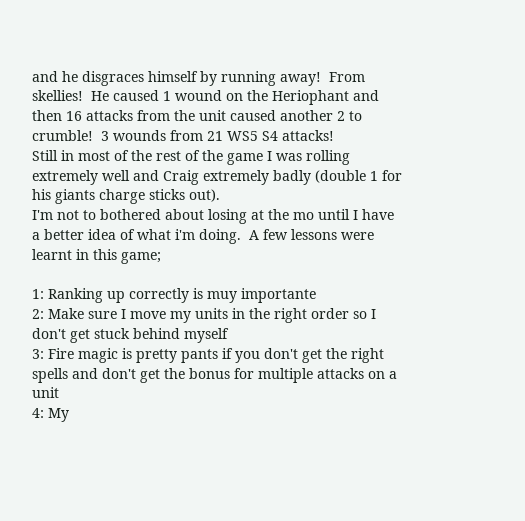and he disgraces himself by running away!  From skellies!  He caused 1 wound on the Heriophant and then 16 attacks from the unit caused another 2 to crumble!  3 wounds from 21 WS5 S4 attacks!
Still in most of the rest of the game I was rolling extremely well and Craig extremely badly (double 1 for his giants charge sticks out).
I'm not to bothered about losing at the mo until I have a better idea of what i'm doing.  A few lessons were learnt in this game;

1: Ranking up correctly is muy importante
2: Make sure I move my units in the right order so I don't get stuck behind myself
3: Fire magic is pretty pants if you don't get the right spells and don't get the bonus for multiple attacks on a unit
4: My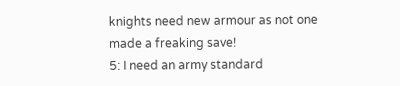knights need new armour as not one made a freaking save!
5: I need an army standard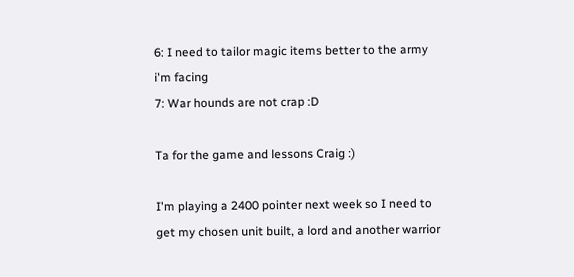6: I need to tailor magic items better to the army i'm facing
7: War hounds are not crap :D

Ta for the game and lessons Craig :)

I'm playing a 2400 pointer next week so I need to get my chosen unit built, a lord and another warrior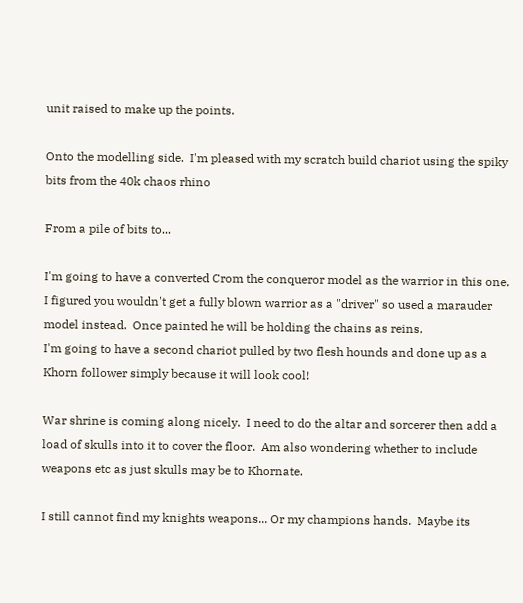unit raised to make up the points.

Onto the modelling side.  I'm pleased with my scratch build chariot using the spiky bits from the 40k chaos rhino

From a pile of bits to...

I'm going to have a converted Crom the conqueror model as the warrior in this one.  I figured you wouldn't get a fully blown warrior as a "driver" so used a marauder model instead.  Once painted he will be holding the chains as reins.
I'm going to have a second chariot pulled by two flesh hounds and done up as a Khorn follower simply because it will look cool!

War shrine is coming along nicely.  I need to do the altar and sorcerer then add a load of skulls into it to cover the floor.  Am also wondering whether to include weapons etc as just skulls may be to Khornate.

I still cannot find my knights weapons... Or my champions hands.  Maybe its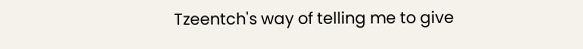Tzeentch's way of telling me to give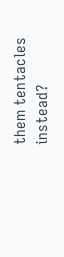them tentacles instead?